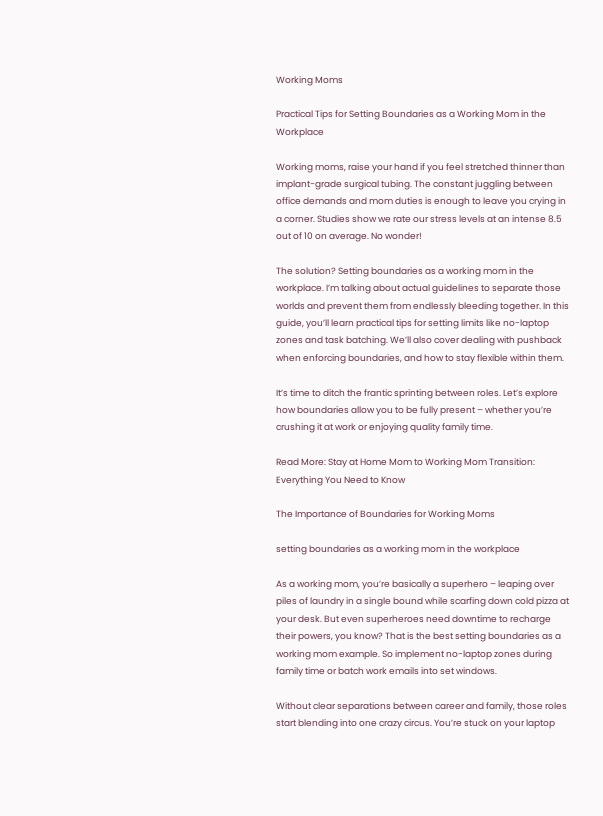Working Moms

Practical Tips for Setting Boundaries as a Working Mom in the Workplace

Working moms, raise your hand if you feel stretched thinner than implant-grade surgical tubing. The constant juggling between office demands and mom duties is enough to leave you crying in a corner. Studies show we rate our stress levels at an intense 8.5 out of 10 on average. No wonder!

The solution? Setting boundaries as a working mom in the workplace. I’m talking about actual guidelines to separate those worlds and prevent them from endlessly bleeding together. In this guide, you’ll learn practical tips for setting limits like no-laptop zones and task batching. We’ll also cover dealing with pushback when enforcing boundaries, and how to stay flexible within them.

It’s time to ditch the frantic sprinting between roles. Let’s explore how boundaries allow you to be fully present – whether you’re crushing it at work or enjoying quality family time.

Read More: Stay at Home Mom to Working Mom Transition: Everything You Need to Know

The Importance of Boundaries for Working Moms

setting boundaries as a working mom in the workplace

As a working mom, you’re basically a superhero – leaping over piles of laundry in a single bound while scarfing down cold pizza at your desk. But even superheroes need downtime to recharge their powers, you know? That is the best setting boundaries as a working mom example. So implement no-laptop zones during family time or batch work emails into set windows.

Without clear separations between career and family, those roles start blending into one crazy circus. You’re stuck on your laptop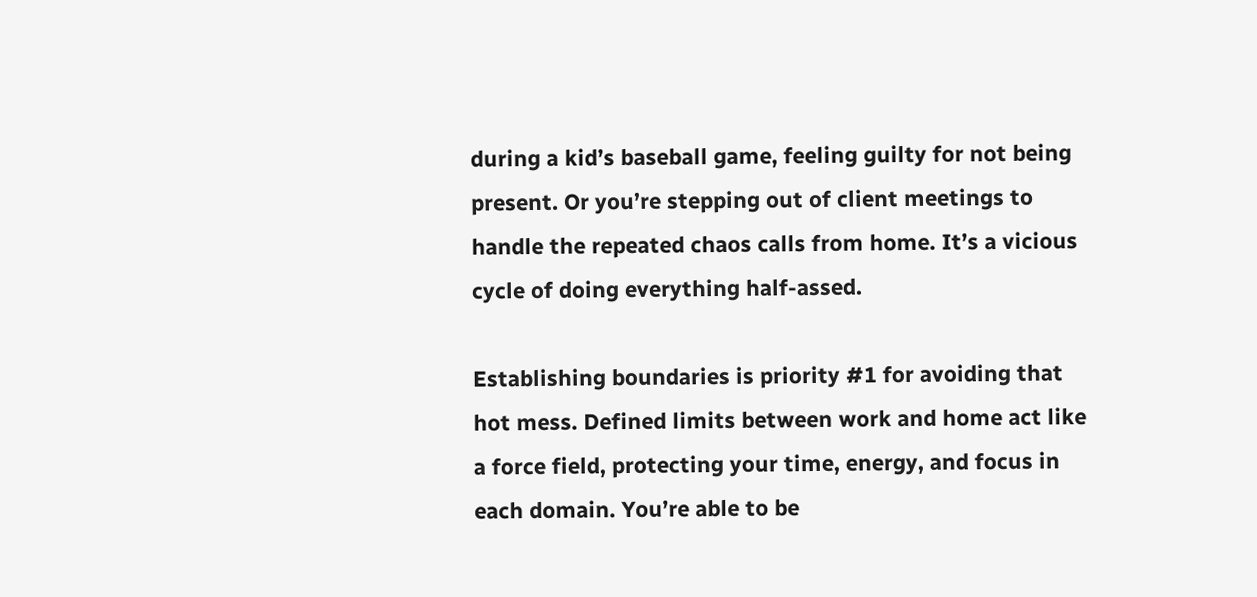during a kid’s baseball game, feeling guilty for not being present. Or you’re stepping out of client meetings to handle the repeated chaos calls from home. It’s a vicious cycle of doing everything half-assed.

Establishing boundaries is priority #1 for avoiding that hot mess. Defined limits between work and home act like a force field, protecting your time, energy, and focus in each domain. You’re able to be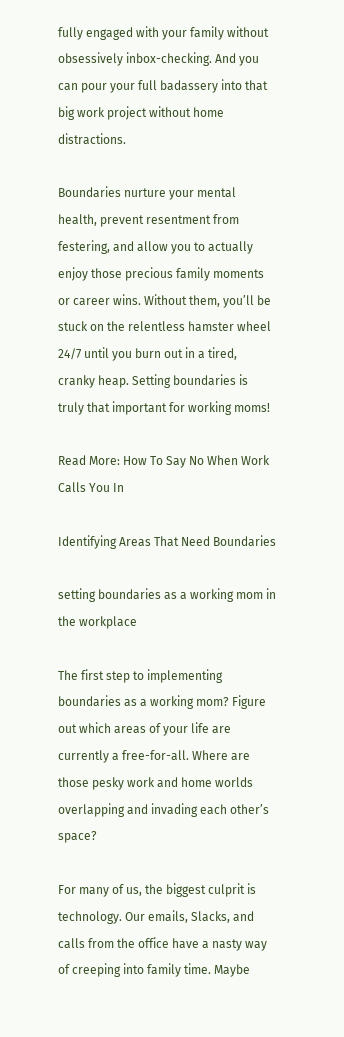fully engaged with your family without obsessively inbox-checking. And you can pour your full badassery into that big work project without home distractions.

Boundaries nurture your mental health, prevent resentment from festering, and allow you to actually enjoy those precious family moments or career wins. Without them, you’ll be stuck on the relentless hamster wheel 24/7 until you burn out in a tired, cranky heap. Setting boundaries is truly that important for working moms!

Read More: How To Say No When Work Calls You In

Identifying Areas That Need Boundaries

setting boundaries as a working mom in the workplace

The first step to implementing boundaries as a working mom? Figure out which areas of your life are currently a free-for-all. Where are those pesky work and home worlds overlapping and invading each other’s space?

For many of us, the biggest culprit is technology. Our emails, Slacks, and calls from the office have a nasty way of creeping into family time. Maybe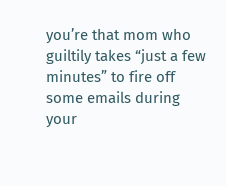you’re that mom who guiltily takes “just a few minutes” to fire off some emails during your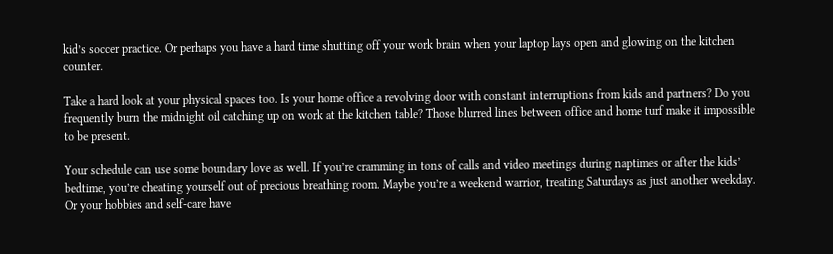kid’s soccer practice. Or perhaps you have a hard time shutting off your work brain when your laptop lays open and glowing on the kitchen counter.

Take a hard look at your physical spaces too. Is your home office a revolving door with constant interruptions from kids and partners? Do you frequently burn the midnight oil catching up on work at the kitchen table? Those blurred lines between office and home turf make it impossible to be present.

Your schedule can use some boundary love as well. If you’re cramming in tons of calls and video meetings during naptimes or after the kids’ bedtime, you’re cheating yourself out of precious breathing room. Maybe you’re a weekend warrior, treating Saturdays as just another weekday. Or your hobbies and self-care have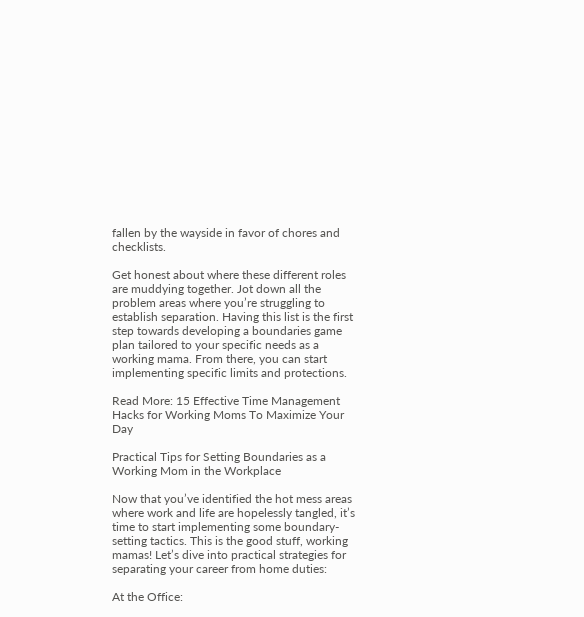fallen by the wayside in favor of chores and checklists.

Get honest about where these different roles are muddying together. Jot down all the problem areas where you’re struggling to establish separation. Having this list is the first step towards developing a boundaries game plan tailored to your specific needs as a working mama. From there, you can start implementing specific limits and protections.

Read More: 15 Effective Time Management Hacks for Working Moms To Maximize Your Day

Practical Tips for Setting Boundaries as a Working Mom in the Workplace

Now that you’ve identified the hot mess areas where work and life are hopelessly tangled, it’s time to start implementing some boundary-setting tactics. This is the good stuff, working mamas! Let’s dive into practical strategies for separating your career from home duties:

At the Office: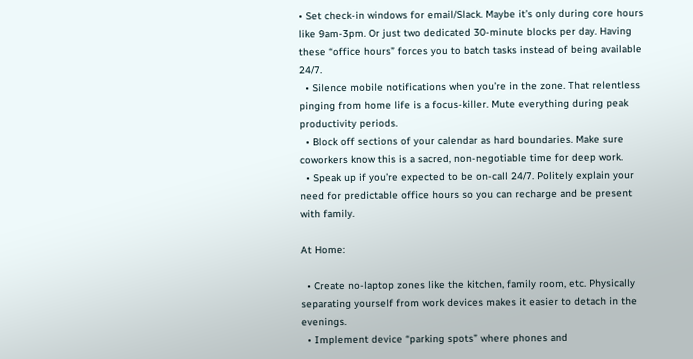• Set check-in windows for email/Slack. Maybe it’s only during core hours like 9am-3pm. Or just two dedicated 30-minute blocks per day. Having these “office hours” forces you to batch tasks instead of being available 24/7.
  • Silence mobile notifications when you’re in the zone. That relentless pinging from home life is a focus-killer. Mute everything during peak productivity periods.
  • Block off sections of your calendar as hard boundaries. Make sure coworkers know this is a sacred, non-negotiable time for deep work.
  • Speak up if you’re expected to be on-call 24/7. Politely explain your need for predictable office hours so you can recharge and be present with family.

At Home:

  • Create no-laptop zones like the kitchen, family room, etc. Physically separating yourself from work devices makes it easier to detach in the evenings.
  • Implement device “parking spots” where phones and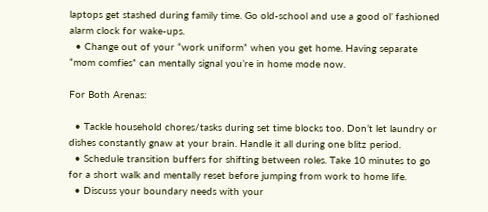laptops get stashed during family time. Go old-school and use a good ol’ fashioned alarm clock for wake-ups.
  • Change out of your “work uniform” when you get home. Having separate “mom comfies” can mentally signal you’re in home mode now.

For Both Arenas:

  • Tackle household chores/tasks during set time blocks too. Don’t let laundry or dishes constantly gnaw at your brain. Handle it all during one blitz period.
  • Schedule transition buffers for shifting between roles. Take 10 minutes to go for a short walk and mentally reset before jumping from work to home life.
  • Discuss your boundary needs with your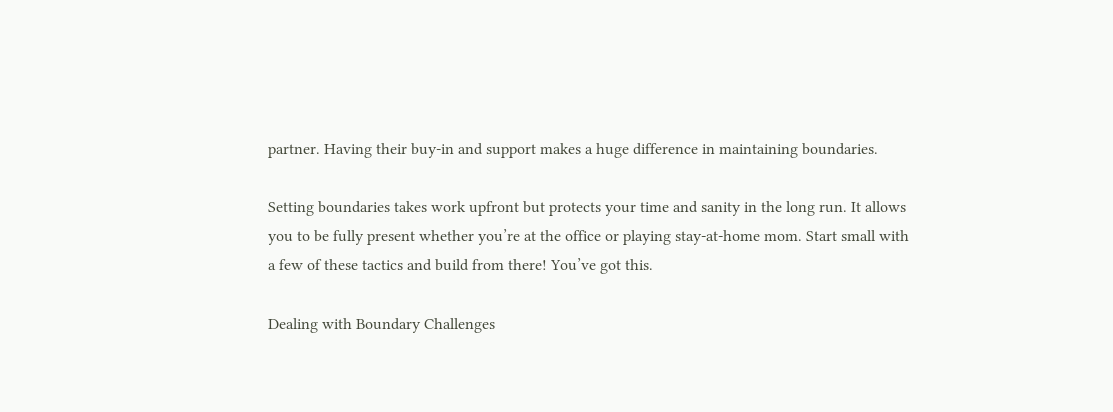partner. Having their buy-in and support makes a huge difference in maintaining boundaries.

Setting boundaries takes work upfront but protects your time and sanity in the long run. It allows you to be fully present whether you’re at the office or playing stay-at-home mom. Start small with a few of these tactics and build from there! You’ve got this.

Dealing with Boundary Challenges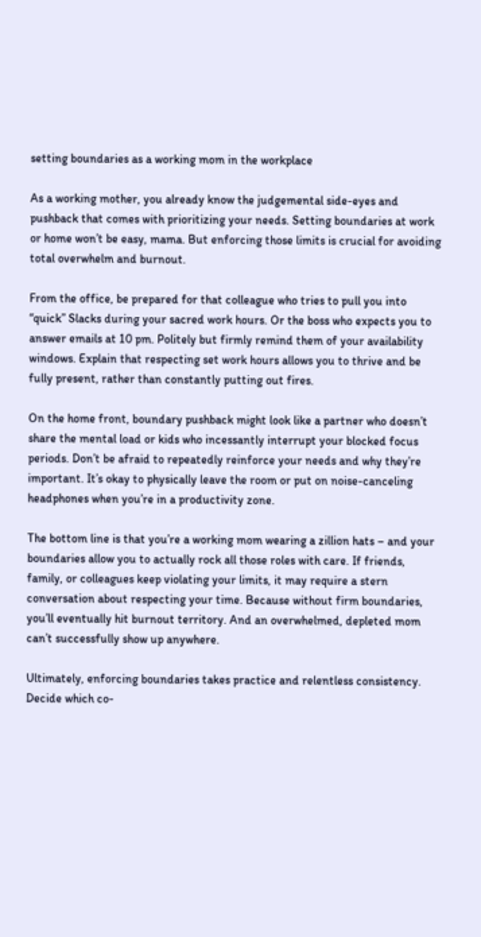setting boundaries as a working mom in the workplace

As a working mother, you already know the judgemental side-eyes and pushback that comes with prioritizing your needs. Setting boundaries at work or home won’t be easy, mama. But enforcing those limits is crucial for avoiding total overwhelm and burnout.

From the office, be prepared for that colleague who tries to pull you into “quick” Slacks during your sacred work hours. Or the boss who expects you to answer emails at 10 pm. Politely but firmly remind them of your availability windows. Explain that respecting set work hours allows you to thrive and be fully present, rather than constantly putting out fires.

On the home front, boundary pushback might look like a partner who doesn’t share the mental load or kids who incessantly interrupt your blocked focus periods. Don’t be afraid to repeatedly reinforce your needs and why they’re important. It’s okay to physically leave the room or put on noise-canceling headphones when you’re in a productivity zone.

The bottom line is that you’re a working mom wearing a zillion hats – and your boundaries allow you to actually rock all those roles with care. If friends, family, or colleagues keep violating your limits, it may require a stern conversation about respecting your time. Because without firm boundaries, you’ll eventually hit burnout territory. And an overwhelmed, depleted mom can’t successfully show up anywhere.

Ultimately, enforcing boundaries takes practice and relentless consistency. Decide which co-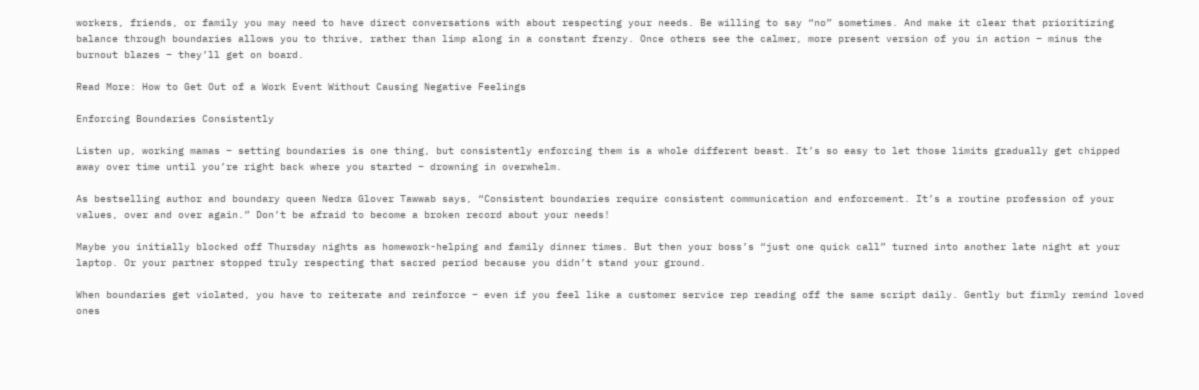workers, friends, or family you may need to have direct conversations with about respecting your needs. Be willing to say “no” sometimes. And make it clear that prioritizing balance through boundaries allows you to thrive, rather than limp along in a constant frenzy. Once others see the calmer, more present version of you in action – minus the burnout blazes – they’ll get on board.

Read More: How to Get Out of a Work Event Without Causing Negative Feelings

Enforcing Boundaries Consistently

Listen up, working mamas – setting boundaries is one thing, but consistently enforcing them is a whole different beast. It’s so easy to let those limits gradually get chipped away over time until you’re right back where you started – drowning in overwhelm.

As bestselling author and boundary queen Nedra Glover Tawwab says, “Consistent boundaries require consistent communication and enforcement. It’s a routine profession of your values, over and over again.” Don’t be afraid to become a broken record about your needs!

Maybe you initially blocked off Thursday nights as homework-helping and family dinner times. But then your boss’s “just one quick call” turned into another late night at your laptop. Or your partner stopped truly respecting that sacred period because you didn’t stand your ground.

When boundaries get violated, you have to reiterate and reinforce – even if you feel like a customer service rep reading off the same script daily. Gently but firmly remind loved ones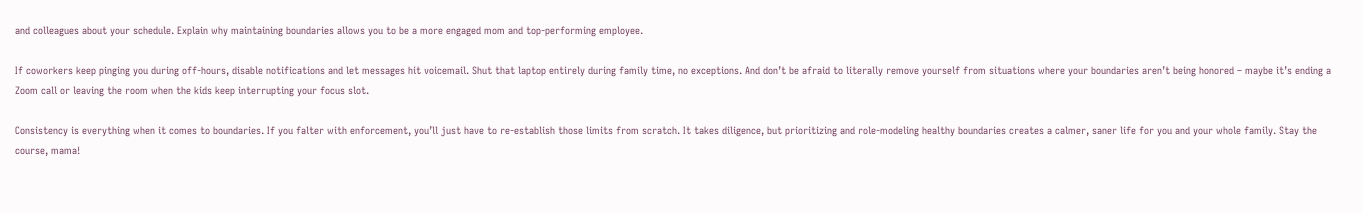and colleagues about your schedule. Explain why maintaining boundaries allows you to be a more engaged mom and top-performing employee.

If coworkers keep pinging you during off-hours, disable notifications and let messages hit voicemail. Shut that laptop entirely during family time, no exceptions. And don’t be afraid to literally remove yourself from situations where your boundaries aren’t being honored – maybe it’s ending a Zoom call or leaving the room when the kids keep interrupting your focus slot.

Consistency is everything when it comes to boundaries. If you falter with enforcement, you’ll just have to re-establish those limits from scratch. It takes diligence, but prioritizing and role-modeling healthy boundaries creates a calmer, saner life for you and your whole family. Stay the course, mama!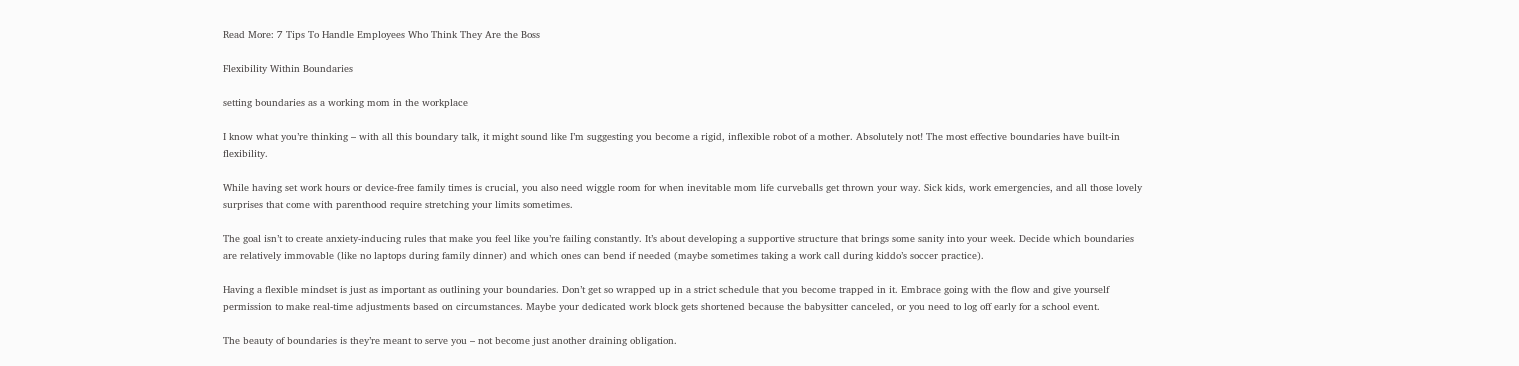Read More: 7 Tips To Handle Employees Who Think They Are the Boss

Flexibility Within Boundaries

setting boundaries as a working mom in the workplace

I know what you’re thinking – with all this boundary talk, it might sound like I’m suggesting you become a rigid, inflexible robot of a mother. Absolutely not! The most effective boundaries have built-in flexibility.

While having set work hours or device-free family times is crucial, you also need wiggle room for when inevitable mom life curveballs get thrown your way. Sick kids, work emergencies, and all those lovely surprises that come with parenthood require stretching your limits sometimes.

The goal isn’t to create anxiety-inducing rules that make you feel like you’re failing constantly. It’s about developing a supportive structure that brings some sanity into your week. Decide which boundaries are relatively immovable (like no laptops during family dinner) and which ones can bend if needed (maybe sometimes taking a work call during kiddo’s soccer practice).

Having a flexible mindset is just as important as outlining your boundaries. Don’t get so wrapped up in a strict schedule that you become trapped in it. Embrace going with the flow and give yourself permission to make real-time adjustments based on circumstances. Maybe your dedicated work block gets shortened because the babysitter canceled, or you need to log off early for a school event.

The beauty of boundaries is they’re meant to serve you – not become just another draining obligation.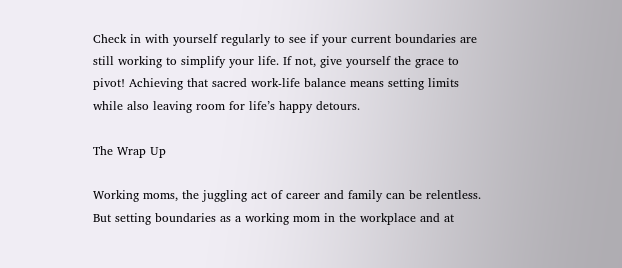Check in with yourself regularly to see if your current boundaries are still working to simplify your life. If not, give yourself the grace to pivot! Achieving that sacred work-life balance means setting limits while also leaving room for life’s happy detours.

The Wrap Up

Working moms, the juggling act of career and family can be relentless. But setting boundaries as a working mom in the workplace and at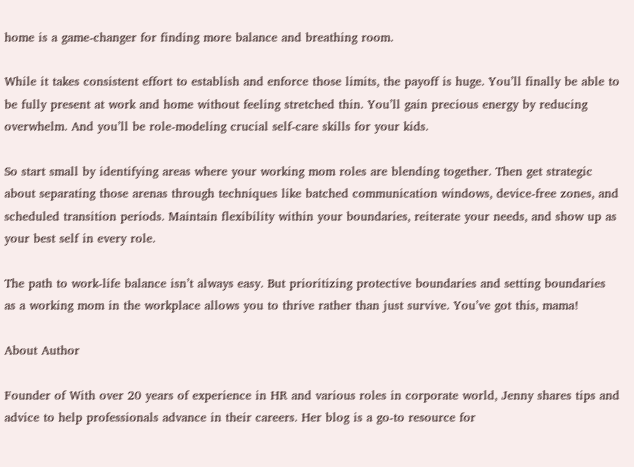home is a game-changer for finding more balance and breathing room.

While it takes consistent effort to establish and enforce those limits, the payoff is huge. You’ll finally be able to be fully present at work and home without feeling stretched thin. You’ll gain precious energy by reducing overwhelm. And you’ll be role-modeling crucial self-care skills for your kids.

So start small by identifying areas where your working mom roles are blending together. Then get strategic about separating those arenas through techniques like batched communication windows, device-free zones, and scheduled transition periods. Maintain flexibility within your boundaries, reiterate your needs, and show up as your best self in every role.

The path to work-life balance isn’t always easy. But prioritizing protective boundaries and setting boundaries as a working mom in the workplace allows you to thrive rather than just survive. You’ve got this, mama!

About Author

Founder of With over 20 years of experience in HR and various roles in corporate world, Jenny shares tips and advice to help professionals advance in their careers. Her blog is a go-to resource for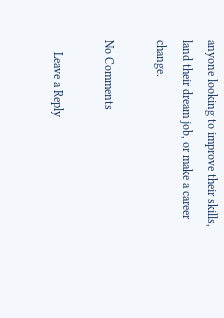anyone looking to improve their skills, land their dream job, or make a career change.

No Comments

    Leave a Reply